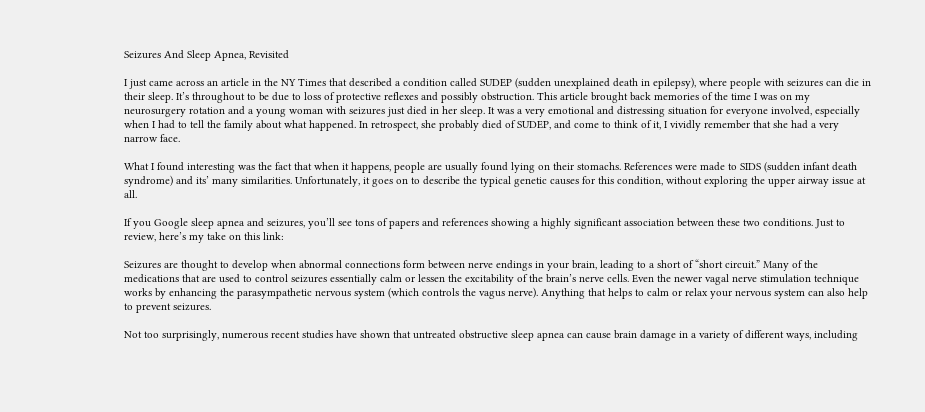Seizures And Sleep Apnea, Revisited

I just came across an article in the NY Times that described a condition called SUDEP (sudden unexplained death in epilepsy), where people with seizures can die in their sleep. It’s throughout to be due to loss of protective reflexes and possibly obstruction. This article brought back memories of the time I was on my neurosurgery rotation and a young woman with seizures just died in her sleep. It was a very emotional and distressing situation for everyone involved, especially when I had to tell the family about what happened. In retrospect, she probably died of SUDEP, and come to think of it, I vividly remember that she had a very narrow face.

What I found interesting was the fact that when it happens, people are usually found lying on their stomachs. References were made to SIDS (sudden infant death syndrome) and its’ many similarities. Unfortunately, it goes on to describe the typical genetic causes for this condition, without exploring the upper airway issue at all.

If you Google sleep apnea and seizures, you’ll see tons of papers and references showing a highly significant association between these two conditions. Just to review, here’s my take on this link:

Seizures are thought to develop when abnormal connections form between nerve endings in your brain, leading to a short of “short circuit.” Many of the medications that are used to control seizures essentially calm or lessen the excitability of the brain’s nerve cells. Even the newer vagal nerve stimulation technique works by enhancing the parasympathetic nervous system (which controls the vagus nerve). Anything that helps to calm or relax your nervous system can also help to prevent seizures.

Not too surprisingly, numerous recent studies have shown that untreated obstructive sleep apnea can cause brain damage in a variety of different ways, including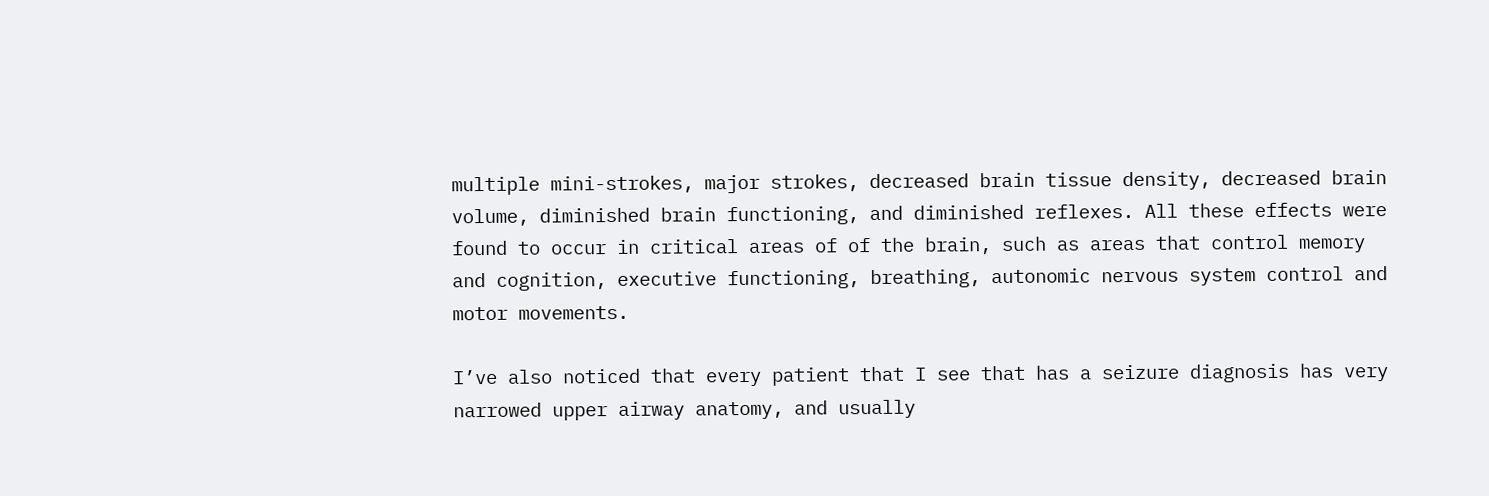multiple mini-strokes, major strokes, decreased brain tissue density, decreased brain volume, diminished brain functioning, and diminished reflexes. All these effects were found to occur in critical areas of of the brain, such as areas that control memory and cognition, executive functioning, breathing, autonomic nervous system control and motor movements.

I’ve also noticed that every patient that I see that has a seizure diagnosis has very narrowed upper airway anatomy, and usually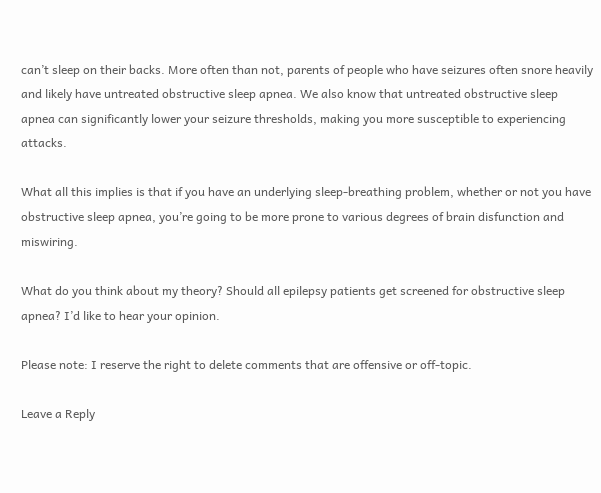can’t sleep on their backs. More often than not, parents of people who have seizures often snore heavily and likely have untreated obstructive sleep apnea. We also know that untreated obstructive sleep apnea can significantly lower your seizure thresholds, making you more susceptible to experiencing attacks.

What all this implies is that if you have an underlying sleep-breathing problem, whether or not you have obstructive sleep apnea, you’re going to be more prone to various degrees of brain disfunction and miswiring.

What do you think about my theory? Should all epilepsy patients get screened for obstructive sleep apnea? I’d like to hear your opinion.

Please note: I reserve the right to delete comments that are offensive or off-topic.

Leave a Reply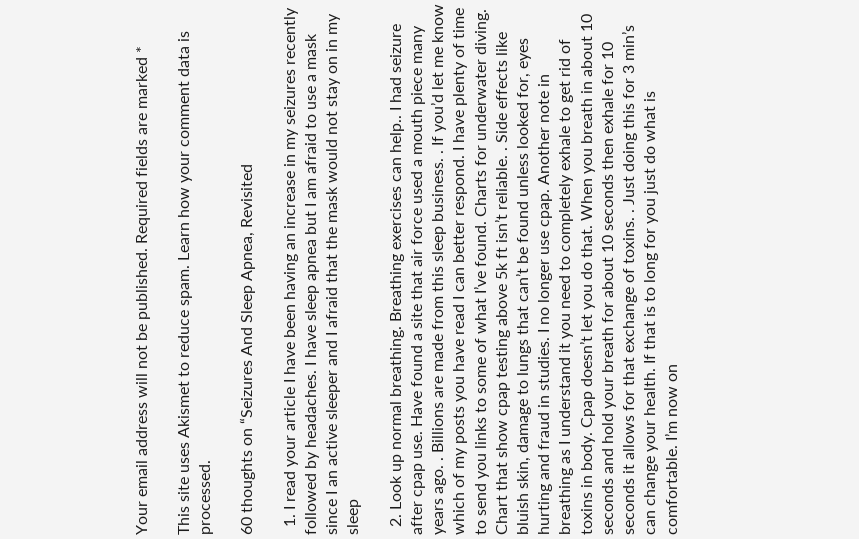Your email address will not be published. Required fields are marked *

This site uses Akismet to reduce spam. Learn how your comment data is processed.

60 thoughts on “Seizures And Sleep Apnea, Revisited

  1. I read your article I have been having an increase in my seizures recently followed by headaches. I have sleep apnea but I am afraid to use a mask since I an active sleeper and I afraid that the mask would not stay on in my sleep

  2. Look up normal breathing. Breathing exercises can help.. I had seizure after cpap use. Have found a site that air force used a mouth piece many years ago. . Billions are made from this sleep business. . If you’d let me know which of my posts you have read I can better respond. I have plenty of time to send you links to some of what I’ve found. Charts for underwater diving. Chart that show cpap testing above 5k ft isn’t reliable. . Side effects like bluish skin, damage to lungs that can’t be found unless looked for, eyes hurting and fraud in studies. I no longer use cpap. Another note in breathing as I understand it you need to completely exhale to get rid of toxins in body. Cpap doesn’t let you do that. When you breath in about 10 seconds and hold your breath for about 10 seconds then exhale for 10 seconds it allows for that exchange of toxins. . Just doing this for 3 min’s can change your health. If that is to long for you just do what is comfortable. I’m now on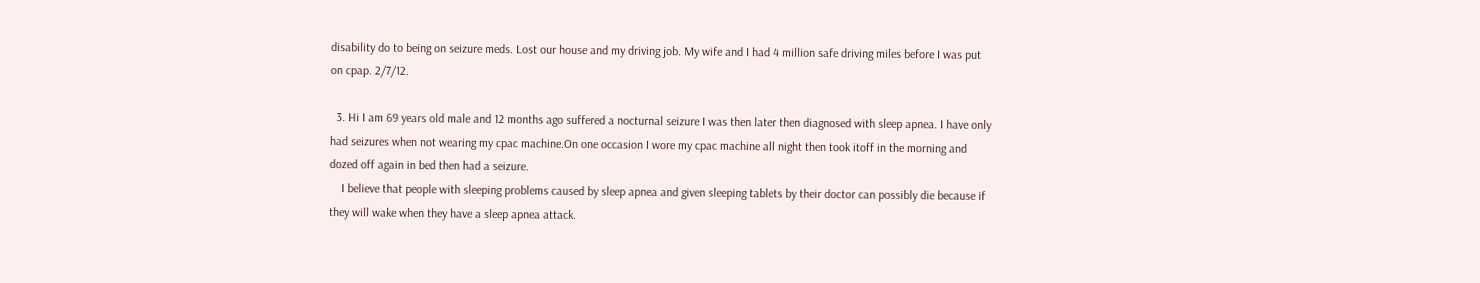disability do to being on seizure meds. Lost our house and my driving job. My wife and I had 4 million safe driving miles before I was put on cpap. 2/7/12.

  3. Hi I am 69 years old male and 12 months ago suffered a nocturnal seizure I was then later then diagnosed with sleep apnea. I have only had seizures when not wearing my cpac machine.On one occasion I wore my cpac machine all night then took itoff in the morning and dozed off again in bed then had a seizure.
    I believe that people with sleeping problems caused by sleep apnea and given sleeping tablets by their doctor can possibly die because if they will wake when they have a sleep apnea attack.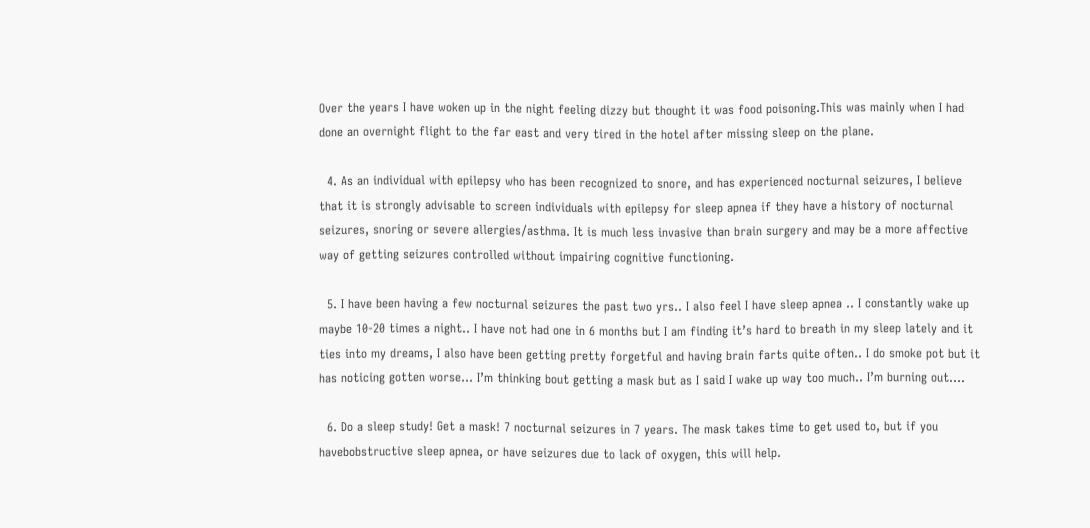Over the years I have woken up in the night feeling dizzy but thought it was food poisoning.This was mainly when I had done an overnight flight to the far east and very tired in the hotel after missing sleep on the plane.

  4. As an individual with epilepsy who has been recognized to snore, and has experienced nocturnal seizures, I believe that it is strongly advisable to screen individuals with epilepsy for sleep apnea if they have a history of nocturnal seizures, snoring or severe allergies/asthma. It is much less invasive than brain surgery and may be a more affective way of getting seizures controlled without impairing cognitive functioning.

  5. I have been having a few nocturnal seizures the past two yrs.. I also feel I have sleep apnea .. I constantly wake up maybe 10-20 times a night.. I have not had one in 6 months but I am finding it’s hard to breath in my sleep lately and it ties into my dreams, I also have been getting pretty forgetful and having brain farts quite often.. I do smoke pot but it has noticing gotten worse… I’m thinking bout getting a mask but as I said I wake up way too much.. I’m burning out….

  6. Do a sleep study! Get a mask! 7 nocturnal seizures in 7 years. The mask takes time to get used to, but if you havebobstructive sleep apnea, or have seizures due to lack of oxygen, this will help.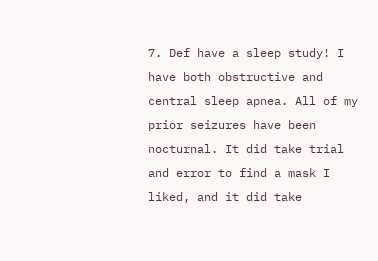7. Def have a sleep study! I have both obstructive and central sleep apnea. All of my prior seizures have been nocturnal. It did take trial and error to find a mask I liked, and it did take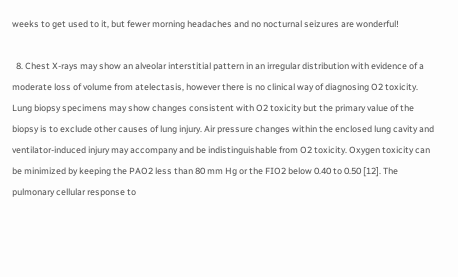weeks to get used to it, but fewer morning headaches and no nocturnal seizures are wonderful!

  8. Chest X-rays may show an alveolar interstitial pattern in an irregular distribution with evidence of a moderate loss of volume from atelectasis, however there is no clinical way of diagnosing O2 toxicity. Lung biopsy specimens may show changes consistent with O2 toxicity but the primary value of the biopsy is to exclude other causes of lung injury. Air pressure changes within the enclosed lung cavity and ventilator-induced injury may accompany and be indistinguishable from O2 toxicity. Oxygen toxicity can be minimized by keeping the PAO2 less than 80 mm Hg or the FIO2 below 0.40 to 0.50 [12]. The pulmonary cellular response to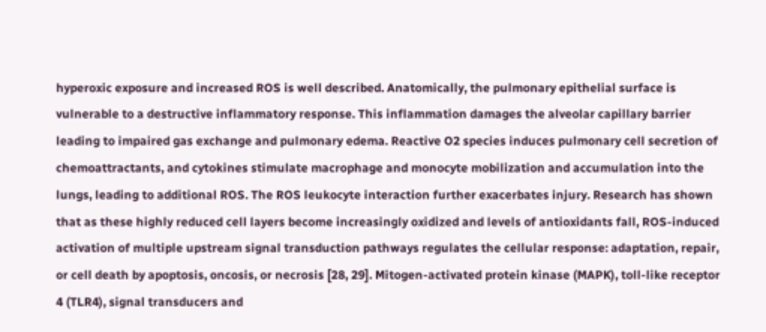hyperoxic exposure and increased ROS is well described. Anatomically, the pulmonary epithelial surface is vulnerable to a destructive inflammatory response. This inflammation damages the alveolar capillary barrier leading to impaired gas exchange and pulmonary edema. Reactive O2 species induces pulmonary cell secretion of chemoattractants, and cytokines stimulate macrophage and monocyte mobilization and accumulation into the lungs, leading to additional ROS. The ROS leukocyte interaction further exacerbates injury. Research has shown that as these highly reduced cell layers become increasingly oxidized and levels of antioxidants fall, ROS-induced activation of multiple upstream signal transduction pathways regulates the cellular response: adaptation, repair, or cell death by apoptosis, oncosis, or necrosis [28, 29]. Mitogen-activated protein kinase (MAPK), toll-like receptor 4 (TLR4), signal transducers and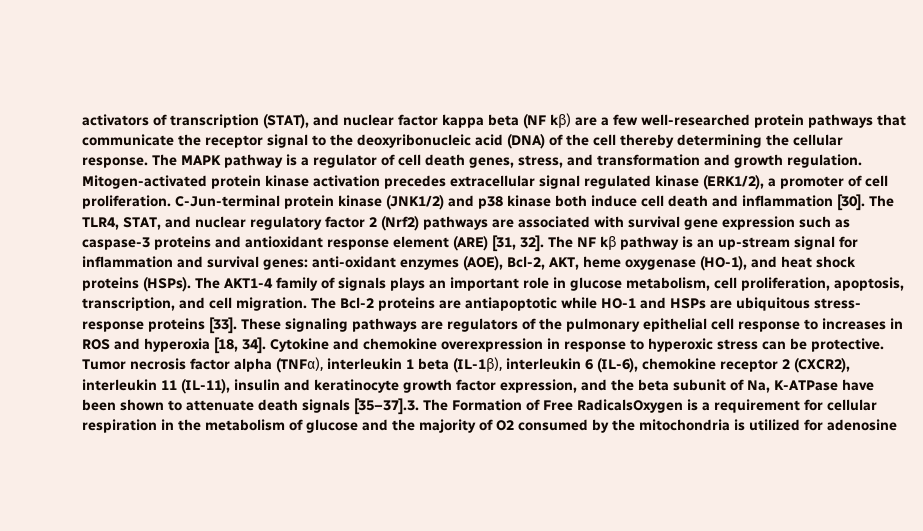activators of transcription (STAT), and nuclear factor kappa beta (NF kβ) are a few well-researched protein pathways that communicate the receptor signal to the deoxyribonucleic acid (DNA) of the cell thereby determining the cellular response. The MAPK pathway is a regulator of cell death genes, stress, and transformation and growth regulation. Mitogen-activated protein kinase activation precedes extracellular signal regulated kinase (ERK1/2), a promoter of cell proliferation. C-Jun-terminal protein kinase (JNK1/2) and p38 kinase both induce cell death and inflammation [30]. The TLR4, STAT, and nuclear regulatory factor 2 (Nrf2) pathways are associated with survival gene expression such as caspase-3 proteins and antioxidant response element (ARE) [31, 32]. The NF kβ pathway is an up-stream signal for inflammation and survival genes: anti-oxidant enzymes (AOE), Bcl-2, AKT, heme oxygenase (HO-1), and heat shock proteins (HSPs). The AKT1-4 family of signals plays an important role in glucose metabolism, cell proliferation, apoptosis, transcription, and cell migration. The Bcl-2 proteins are antiapoptotic while HO-1 and HSPs are ubiquitous stress-response proteins [33]. These signaling pathways are regulators of the pulmonary epithelial cell response to increases in ROS and hyperoxia [18, 34]. Cytokine and chemokine overexpression in response to hyperoxic stress can be protective. Tumor necrosis factor alpha (TNFα), interleukin 1 beta (IL-1β), interleukin 6 (IL-6), chemokine receptor 2 (CXCR2), interleukin 11 (IL-11), insulin and keratinocyte growth factor expression, and the beta subunit of Na, K-ATPase have been shown to attenuate death signals [35–37].3. The Formation of Free RadicalsOxygen is a requirement for cellular respiration in the metabolism of glucose and the majority of O2 consumed by the mitochondria is utilized for adenosine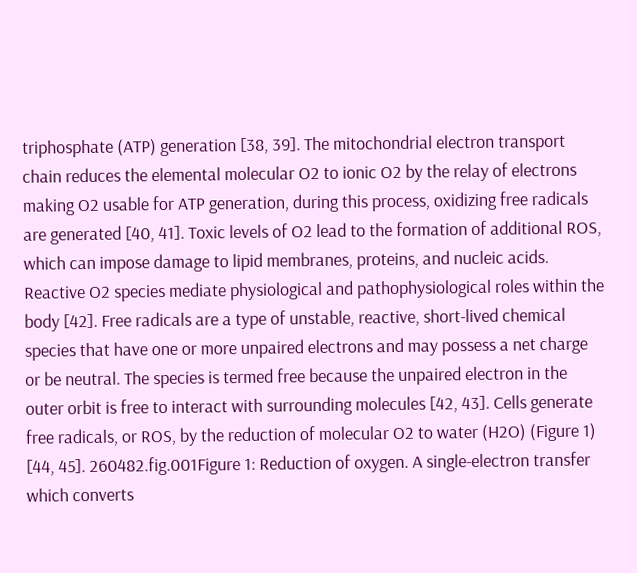triphosphate (ATP) generation [38, 39]. The mitochondrial electron transport chain reduces the elemental molecular O2 to ionic O2 by the relay of electrons making O2 usable for ATP generation, during this process, oxidizing free radicals are generated [40, 41]. Toxic levels of O2 lead to the formation of additional ROS, which can impose damage to lipid membranes, proteins, and nucleic acids. Reactive O2 species mediate physiological and pathophysiological roles within the body [42]. Free radicals are a type of unstable, reactive, short-lived chemical species that have one or more unpaired electrons and may possess a net charge or be neutral. The species is termed free because the unpaired electron in the outer orbit is free to interact with surrounding molecules [42, 43]. Cells generate free radicals, or ROS, by the reduction of molecular O2 to water (H2O) (Figure 1) [44, 45]. 260482.fig.001Figure 1: Reduction of oxygen. A single-electron transfer which converts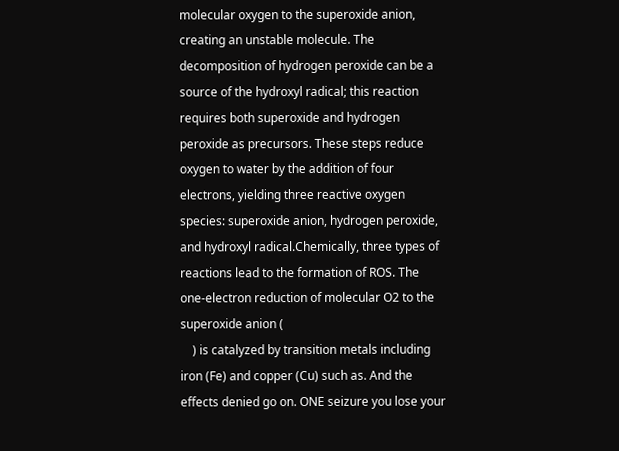molecular oxygen to the superoxide anion, creating an unstable molecule. The decomposition of hydrogen peroxide can be a source of the hydroxyl radical; this reaction requires both superoxide and hydrogen peroxide as precursors. These steps reduce oxygen to water by the addition of four electrons, yielding three reactive oxygen species: superoxide anion, hydrogen peroxide, and hydroxyl radical.Chemically, three types of reactions lead to the formation of ROS. The one-electron reduction of molecular O2 to the superoxide anion (
    ) is catalyzed by transition metals including iron (Fe) and copper (Cu) such as. And the effects denied go on. ONE seizure you lose your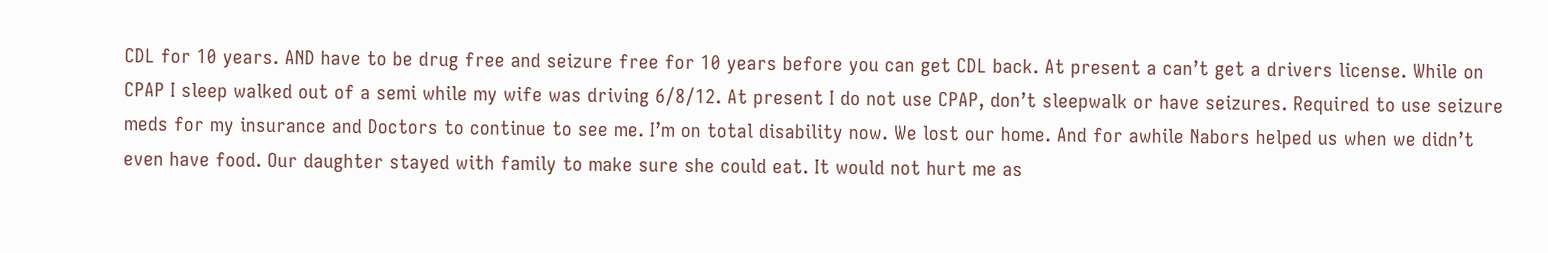CDL for 10 years. AND have to be drug free and seizure free for 10 years before you can get CDL back. At present a can’t get a drivers license. While on CPAP I sleep walked out of a semi while my wife was driving 6/8/12. At present I do not use CPAP, don’t sleepwalk or have seizures. Required to use seizure meds for my insurance and Doctors to continue to see me. I’m on total disability now. We lost our home. And for awhile Nabors helped us when we didn’t even have food. Our daughter stayed with family to make sure she could eat. It would not hurt me as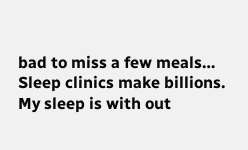bad to miss a few meals… Sleep clinics make billions. My sleep is with out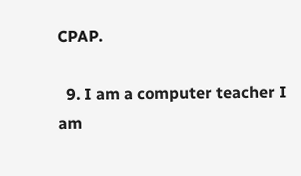CPAP.

  9. I am a computer teacher I am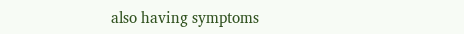also having symptoms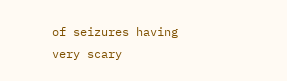of seizures having very scary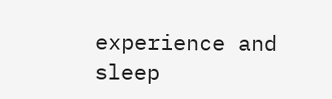experience and sleep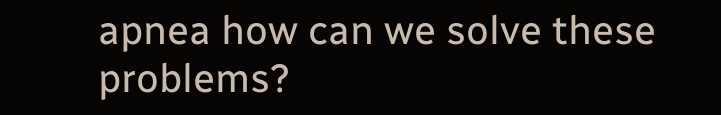apnea how can we solve these problems?